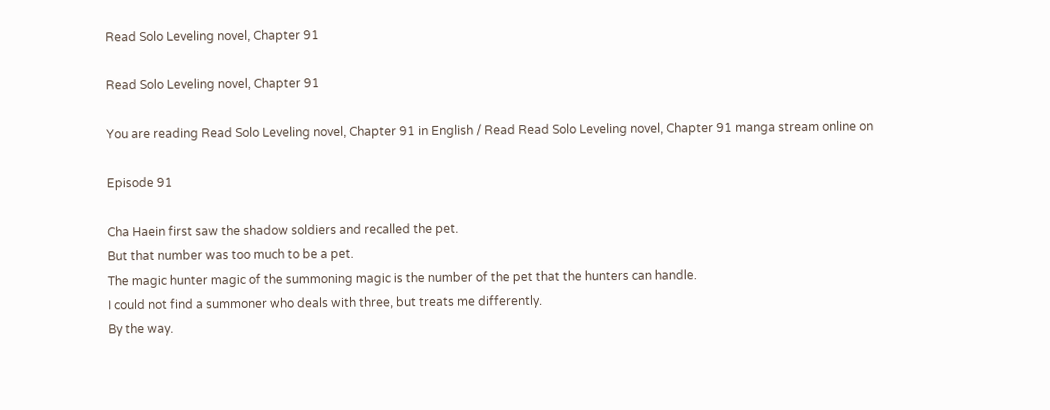Read Solo Leveling novel, Chapter 91

Read Solo Leveling novel, Chapter 91

You are reading Read Solo Leveling novel, Chapter 91 in English / Read Read Solo Leveling novel, Chapter 91 manga stream online on

Episode 91

Cha Haein first saw the shadow soldiers and recalled the pet.
But that number was too much to be a pet.
The magic hunter magic of the summoning magic is the number of the pet that the hunters can handle.
I could not find a summoner who deals with three, but treats me differently.
By the way.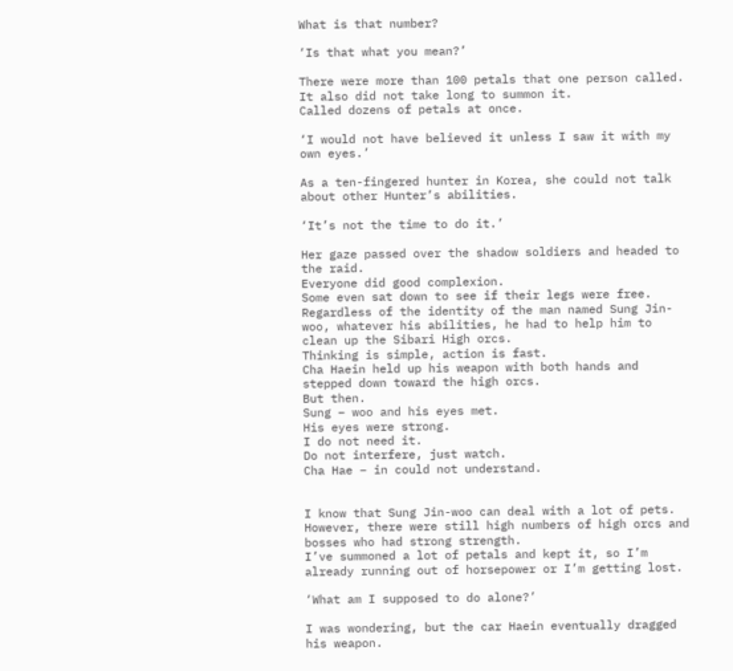What is that number?

‘Is that what you mean?’

There were more than 100 petals that one person called.
It also did not take long to summon it.
Called dozens of petals at once.

‘I would not have believed it unless I saw it with my own eyes.’

As a ten-fingered hunter in Korea, she could not talk about other Hunter’s abilities.

‘It’s not the time to do it.’

Her gaze passed over the shadow soldiers and headed to the raid.
Everyone did good complexion.
Some even sat down to see if their legs were free.
Regardless of the identity of the man named Sung Jin-woo, whatever his abilities, he had to help him to clean up the Sibari High orcs.
Thinking is simple, action is fast.
Cha Haein held up his weapon with both hands and stepped down toward the high orcs.
But then.
Sung – woo and his eyes met.
His eyes were strong.
I do not need it.
Do not interfere, just watch.
Cha Hae – in could not understand.


I know that Sung Jin-woo can deal with a lot of pets.
However, there were still high numbers of high orcs and bosses who had strong strength.
I’ve summoned a lot of petals and kept it, so I’m already running out of horsepower or I’m getting lost.

‘What am I supposed to do alone?’

I was wondering, but the car Haein eventually dragged his weapon.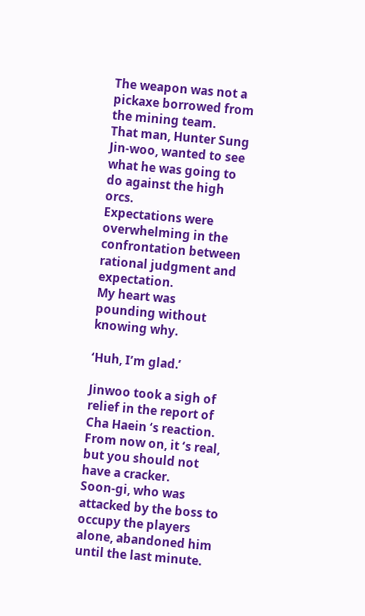The weapon was not a pickaxe borrowed from the mining team.
That man, Hunter Sung Jin-woo, wanted to see what he was going to do against the high orcs.
Expectations were overwhelming in the confrontation between rational judgment and expectation.
My heart was pounding without knowing why.

‘Huh, I’m glad.’

Jinwoo took a sigh of relief in the report of Cha Haein ‘s reaction.
From now on, it ‘s real, but you should not have a cracker.
Soon-gi, who was attacked by the boss to occupy the players alone, abandoned him until the last minute.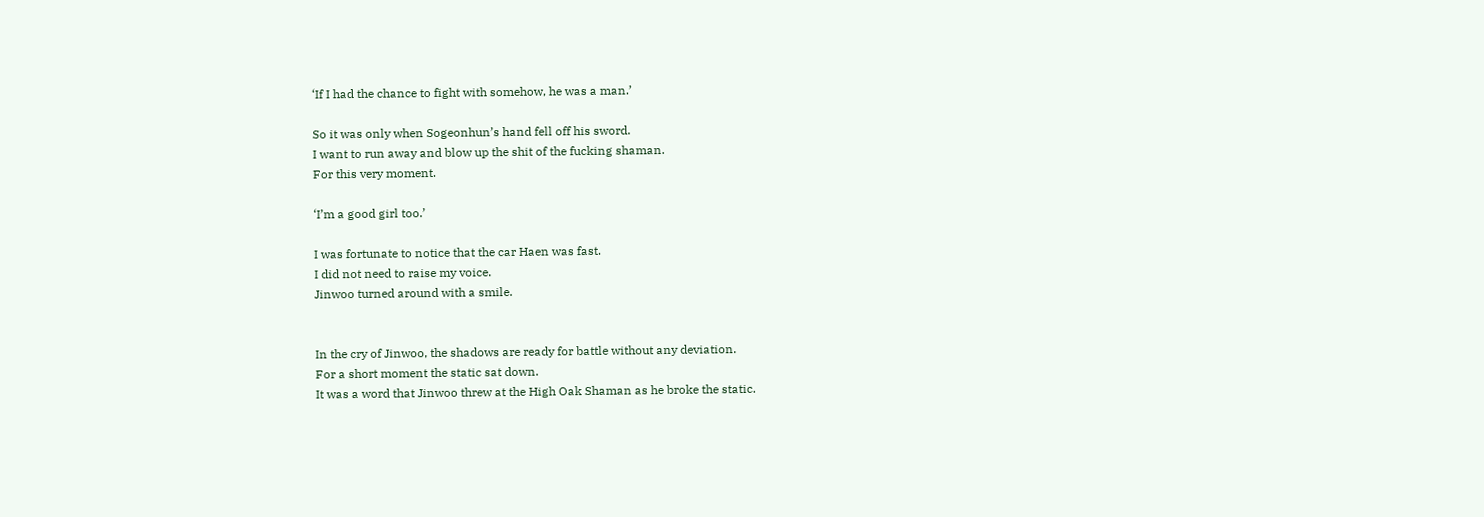‘If I had the chance to fight with somehow, he was a man.’

So it was only when Sogeonhun’s hand fell off his sword.
I want to run away and blow up the shit of the fucking shaman.
For this very moment.

‘I’m a good girl too.’

I was fortunate to notice that the car Haen was fast.
I did not need to raise my voice.
Jinwoo turned around with a smile.


In the cry of Jinwoo, the shadows are ready for battle without any deviation.
For a short moment the static sat down.
It was a word that Jinwoo threw at the High Oak Shaman as he broke the static.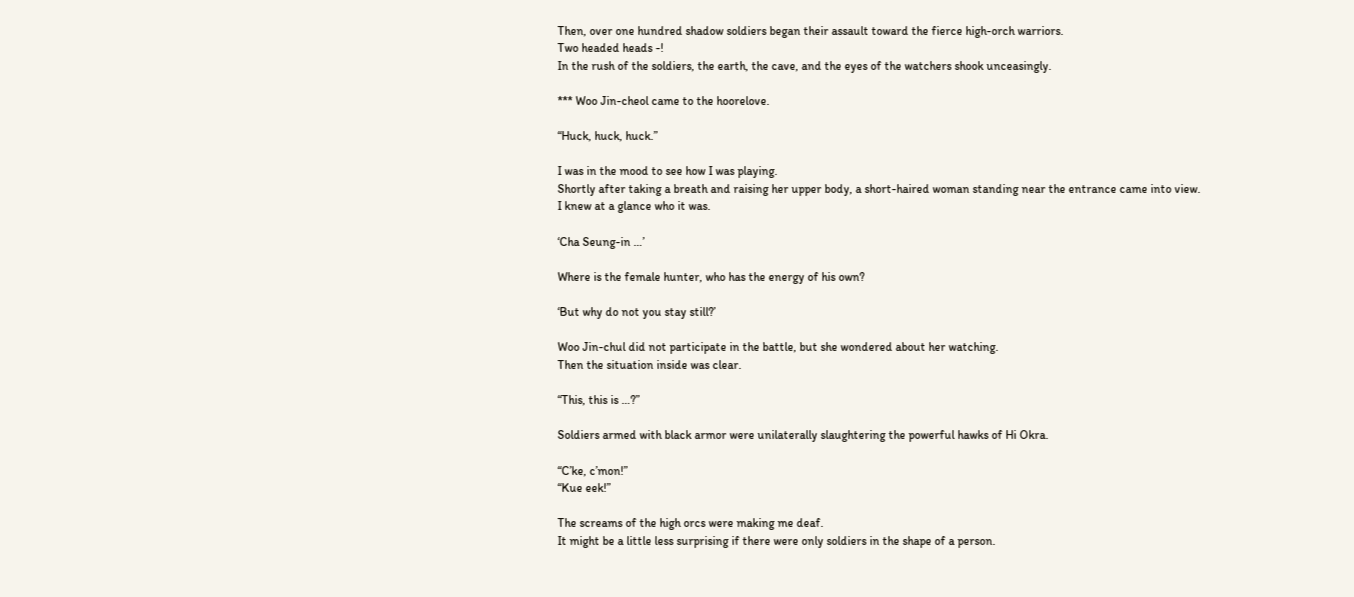Then, over one hundred shadow soldiers began their assault toward the fierce high-orch warriors.
Two headed heads -!
In the rush of the soldiers, the earth, the cave, and the eyes of the watchers shook unceasingly.

*** Woo Jin-cheol came to the hoorelove.

“Huck, huck, huck.”

I was in the mood to see how I was playing.
Shortly after taking a breath and raising her upper body, a short-haired woman standing near the entrance came into view.
I knew at a glance who it was.

‘Cha Seung-in …’

Where is the female hunter, who has the energy of his own?

‘But why do not you stay still?’

Woo Jin-chul did not participate in the battle, but she wondered about her watching.
Then the situation inside was clear.

“This, this is …?”

Soldiers armed with black armor were unilaterally slaughtering the powerful hawks of Hi Okra.

“C’ke, c’mon!”
“Kue eek!”

The screams of the high orcs were making me deaf.
It might be a little less surprising if there were only soldiers in the shape of a person.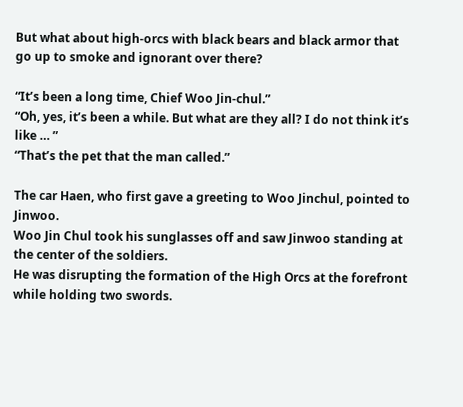But what about high-orcs with black bears and black armor that go up to smoke and ignorant over there?

“It’s been a long time, Chief Woo Jin-chul.”
“Oh, yes, it’s been a while. But what are they all? I do not think it’s like … ”
“That’s the pet that the man called.”

The car Haen, who first gave a greeting to Woo Jinchul, pointed to Jinwoo.
Woo Jin Chul took his sunglasses off and saw Jinwoo standing at the center of the soldiers.
He was disrupting the formation of the High Orcs at the forefront while holding two swords.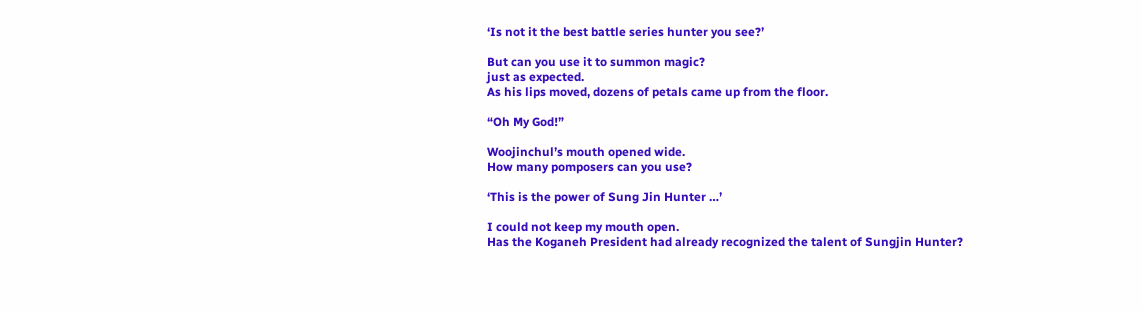‘Is not it the best battle series hunter you see?’

But can you use it to summon magic?
just as expected.
As his lips moved, dozens of petals came up from the floor.

“Oh My God!”

Woojinchul’s mouth opened wide.
How many pomposers can you use?

‘This is the power of Sung Jin Hunter …’

I could not keep my mouth open.
Has the Koganeh President had already recognized the talent of Sungjin Hunter?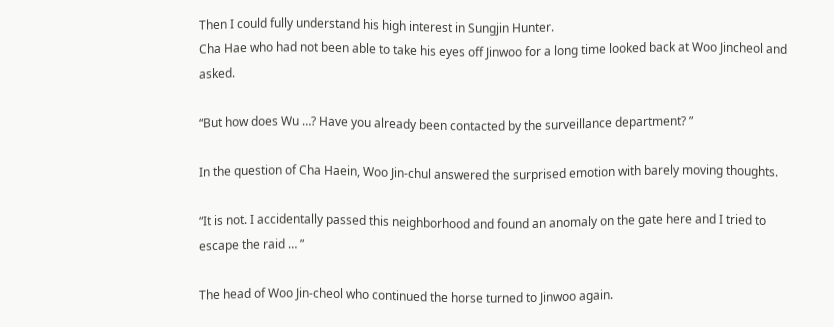Then I could fully understand his high interest in Sungjin Hunter.
Cha Hae who had not been able to take his eyes off Jinwoo for a long time looked back at Woo Jincheol and asked.

“But how does Wu …? Have you already been contacted by the surveillance department? ”

In the question of Cha Haein, Woo Jin-chul answered the surprised emotion with barely moving thoughts.

“It is not. I accidentally passed this neighborhood and found an anomaly on the gate here and I tried to escape the raid … ”

The head of Woo Jin-cheol who continued the horse turned to Jinwoo again.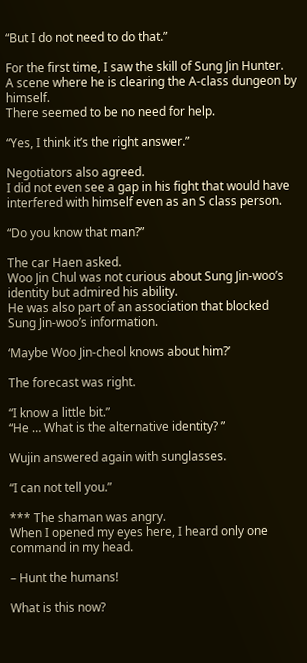“But I do not need to do that.”

For the first time, I saw the skill of Sung Jin Hunter.
A scene where he is clearing the A-class dungeon by himself.
There seemed to be no need for help.

“Yes, I think it’s the right answer.”

Negotiators also agreed.
I did not even see a gap in his fight that would have interfered with himself even as an S class person.

“Do you know that man?”

The car Haen asked.
Woo Jin Chul was not curious about Sung Jin-woo’s identity but admired his ability.
He was also part of an association that blocked Sung Jin-woo’s information.

‘Maybe Woo Jin-cheol knows about him?’

The forecast was right.

“I know a little bit.”
“He … What is the alternative identity? ”

Wujin answered again with sunglasses.

“I can not tell you.”

*** The shaman was angry.
When I opened my eyes here, I heard only one command in my head.

– Hunt the humans!

What is this now?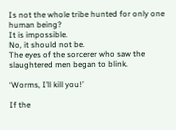Is not the whole tribe hunted for only one human being?
It is impossible.
No, it should not be.
The eyes of the sorcerer who saw the slaughtered men began to blink.

‘Worms, I’ll kill you!’

If the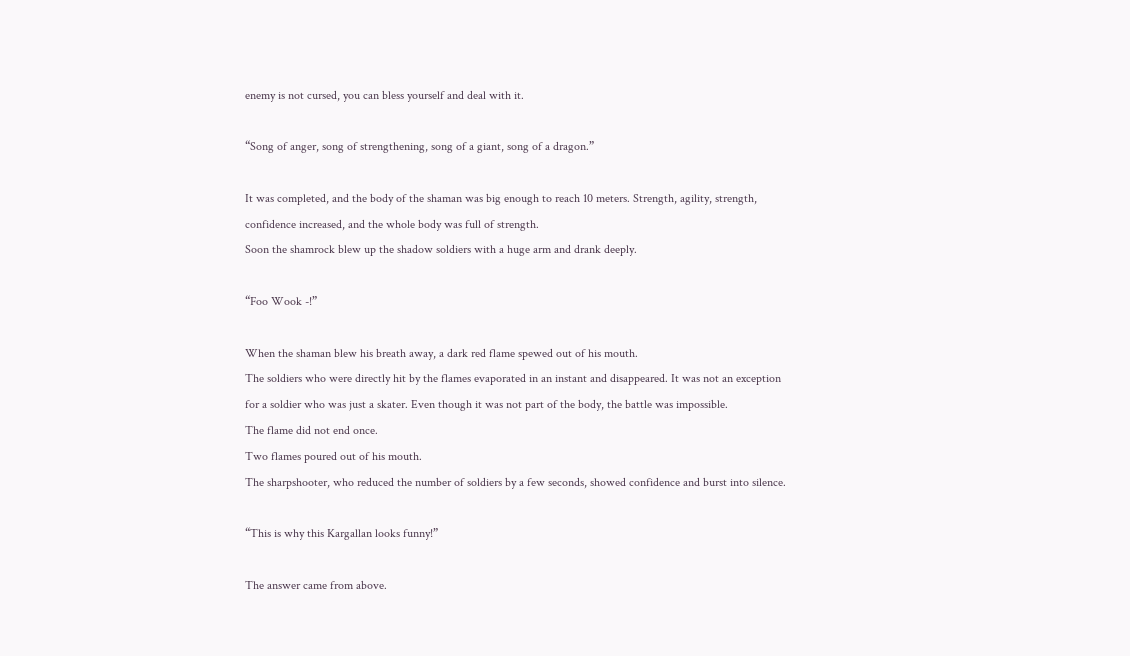enemy is not cursed, you can bless yourself and deal with it.

“Song of anger, song of strengthening, song of a giant, song of a dragon.”

It was completed, and the body of the shaman was big enough to reach 10 meters. Strength, agility, strength, confidence increased, and the whole body was full of strength.
Soon the shamrock blew up the shadow soldiers with a huge arm and drank deeply.

“Foo Wook -!”

When the shaman blew his breath away, a dark red flame spewed out of his mouth.
The soldiers who were directly hit by the flames evaporated in an instant and disappeared. It was not an exception for a soldier who was just a skater. Even though it was not part of the body, the battle was impossible.
The flame did not end once.
Two flames poured out of his mouth.
The sharpshooter, who reduced the number of soldiers by a few seconds, showed confidence and burst into silence.

“This is why this Kargallan looks funny!”

The answer came from above.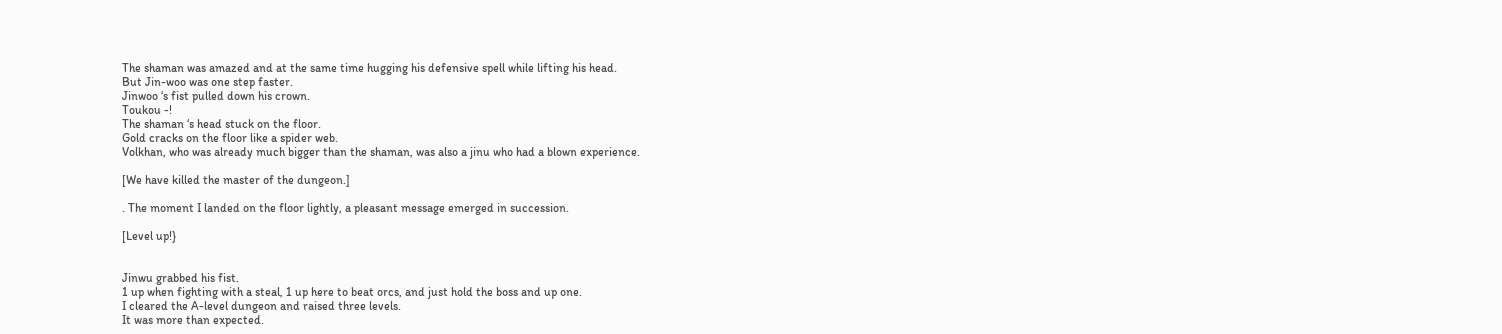The shaman was amazed and at the same time hugging his defensive spell while lifting his head.
But Jin-woo was one step faster.
Jinwoo ‘s fist pulled down his crown.
Toukou -!
The shaman ‘s head stuck on the floor.
Gold cracks on the floor like a spider web.
Volkhan, who was already much bigger than the shaman, was also a jinu who had a blown experience.

[We have killed the master of the dungeon.]

. The moment I landed on the floor lightly, a pleasant message emerged in succession.

[Level up!}


Jinwu grabbed his fist.
1 up when fighting with a steal, 1 up here to beat orcs, and just hold the boss and up one.
I cleared the A-level dungeon and raised three levels.
It was more than expected.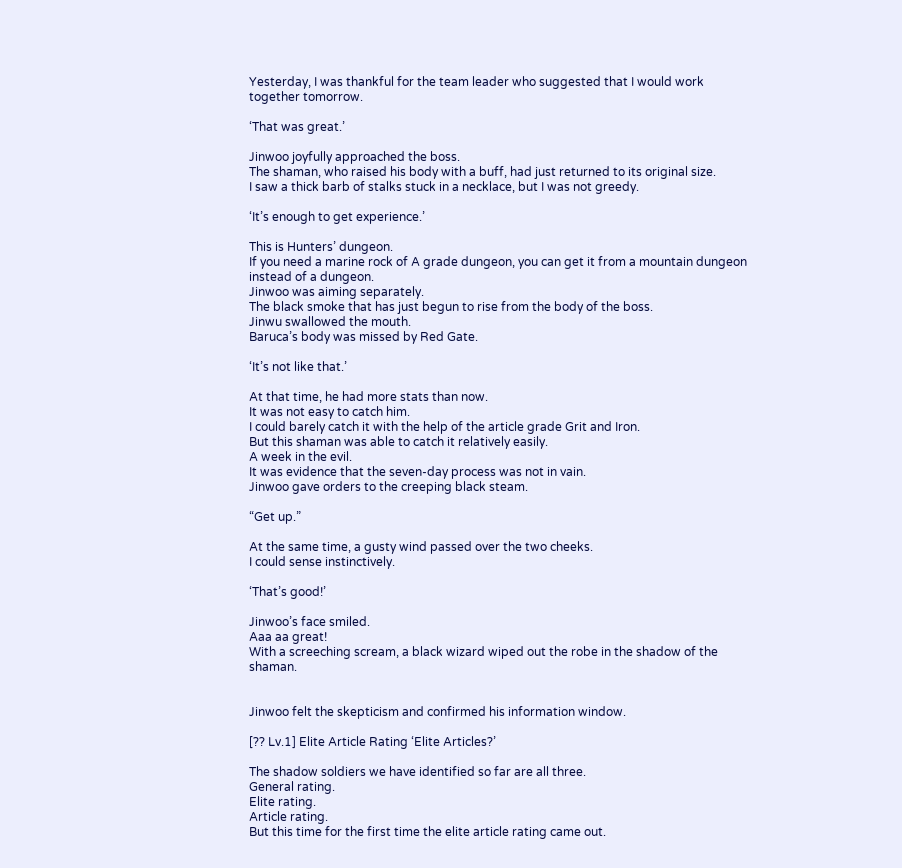Yesterday, I was thankful for the team leader who suggested that I would work together tomorrow.

‘That was great.’

Jinwoo joyfully approached the boss.
The shaman, who raised his body with a buff, had just returned to its original size.
I saw a thick barb of stalks stuck in a necklace, but I was not greedy.

‘It’s enough to get experience.’

This is Hunters’ dungeon.
If you need a marine rock of A grade dungeon, you can get it from a mountain dungeon instead of a dungeon.
Jinwoo was aiming separately.
The black smoke that has just begun to rise from the body of the boss.
Jinwu swallowed the mouth.
Baruca’s body was missed by Red Gate.

‘It’s not like that.’

At that time, he had more stats than now.
It was not easy to catch him.
I could barely catch it with the help of the article grade Grit and Iron.
But this shaman was able to catch it relatively easily.
A week in the evil.
It was evidence that the seven-day process was not in vain.
Jinwoo gave orders to the creeping black steam.

“Get up.”

At the same time, a gusty wind passed over the two cheeks.
I could sense instinctively.

‘That’s good!’

Jinwoo’s face smiled.
Aaa aa great!
With a screeching scream, a black wizard wiped out the robe in the shadow of the shaman.


Jinwoo felt the skepticism and confirmed his information window.

[?? Lv.1] Elite Article Rating ‘Elite Articles?’

The shadow soldiers we have identified so far are all three.
General rating.
Elite rating.
Article rating.
But this time for the first time the elite article rating came out.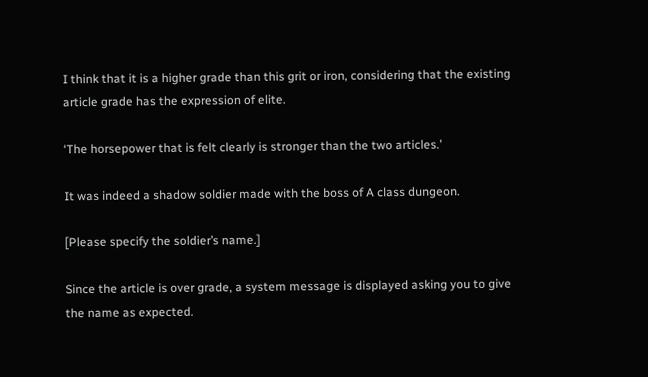I think that it is a higher grade than this grit or iron, considering that the existing article grade has the expression of elite.

‘The horsepower that is felt clearly is stronger than the two articles.’

It was indeed a shadow soldier made with the boss of A class dungeon.

[Please specify the soldier’s name.]

Since the article is over grade, a system message is displayed asking you to give the name as expected.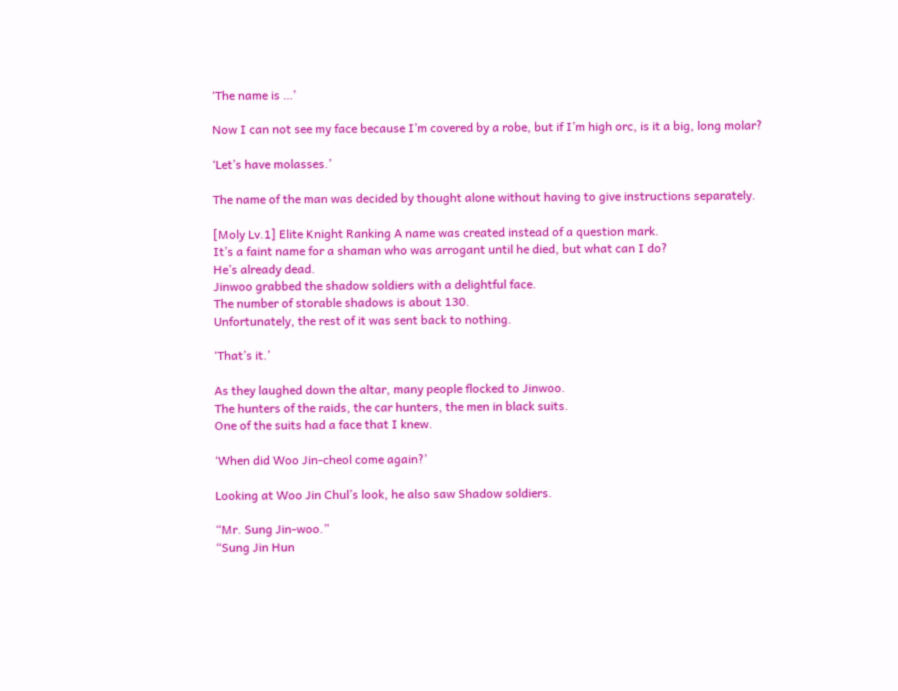‘The name is …’

Now I can not see my face because I’m covered by a robe, but if I’m high orc, is it a big, long molar?

‘Let’s have molasses.’

The name of the man was decided by thought alone without having to give instructions separately.

[Moly Lv.1] Elite Knight Ranking A name was created instead of a question mark.
It’s a faint name for a shaman who was arrogant until he died, but what can I do?
He’s already dead.
Jinwoo grabbed the shadow soldiers with a delightful face.
The number of storable shadows is about 130.
Unfortunately, the rest of it was sent back to nothing.

‘That’s it.’

As they laughed down the altar, many people flocked to Jinwoo.
The hunters of the raids, the car hunters, the men in black suits.
One of the suits had a face that I knew.

‘When did Woo Jin-cheol come again?’

Looking at Woo Jin Chul’s look, he also saw Shadow soldiers.

“Mr. Sung Jin-woo.”
“Sung Jin Hun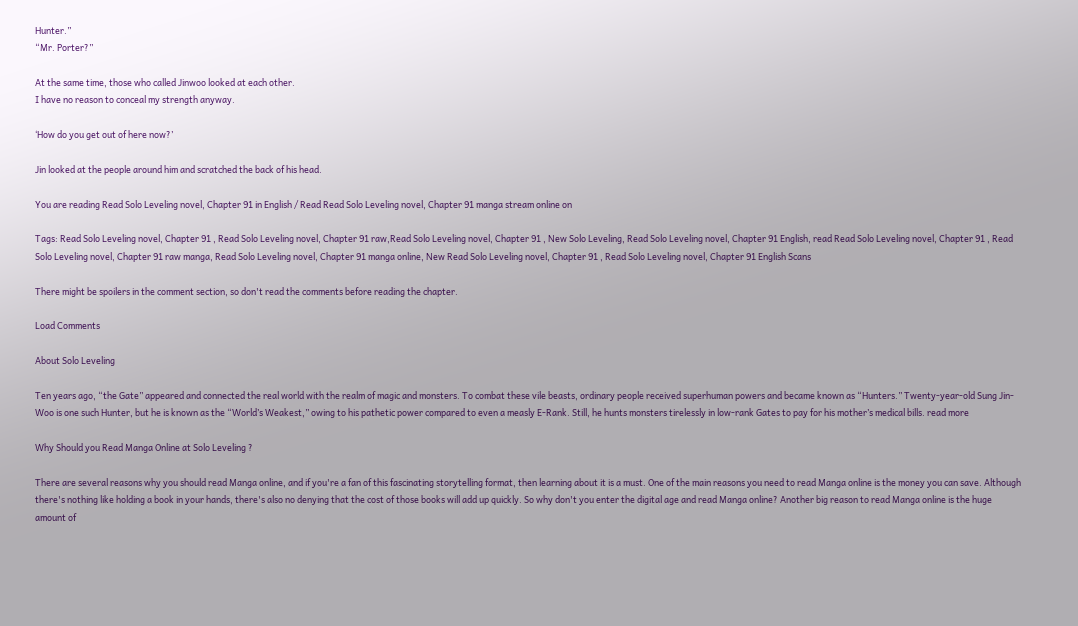Hunter.”
“Mr. Porter?”

At the same time, those who called Jinwoo looked at each other.
I have no reason to conceal my strength anyway.

‘How do you get out of here now?’

Jin looked at the people around him and scratched the back of his head.

You are reading Read Solo Leveling novel, Chapter 91 in English / Read Read Solo Leveling novel, Chapter 91 manga stream online on

Tags: Read Solo Leveling novel, Chapter 91 , Read Solo Leveling novel, Chapter 91 raw,Read Solo Leveling novel, Chapter 91 , New Solo Leveling, Read Solo Leveling novel, Chapter 91 English, read Read Solo Leveling novel, Chapter 91 , Read Solo Leveling novel, Chapter 91 raw manga, Read Solo Leveling novel, Chapter 91 manga online, New Read Solo Leveling novel, Chapter 91 , Read Solo Leveling novel, Chapter 91 English Scans

There might be spoilers in the comment section, so don't read the comments before reading the chapter.

Load Comments

About Solo Leveling

Ten years ago, “the Gate” appeared and connected the real world with the realm of magic and monsters. To combat these vile beasts, ordinary people received superhuman powers and became known as “Hunters.” Twenty-year-old Sung Jin-Woo is one such Hunter, but he is known as the “World’s Weakest,” owing to his pathetic power compared to even a measly E-Rank. Still, he hunts monsters tirelessly in low-rank Gates to pay for his mother’s medical bills. read more

Why Should you Read Manga Online at Solo Leveling ?

There are several reasons why you should read Manga online, and if you're a fan of this fascinating storytelling format, then learning about it is a must. One of the main reasons you need to read Manga online is the money you can save. Although there's nothing like holding a book in your hands, there's also no denying that the cost of those books will add up quickly. So why don't you enter the digital age and read Manga online? Another big reason to read Manga online is the huge amount of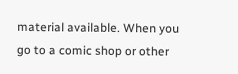material available. When you go to a comic shop or other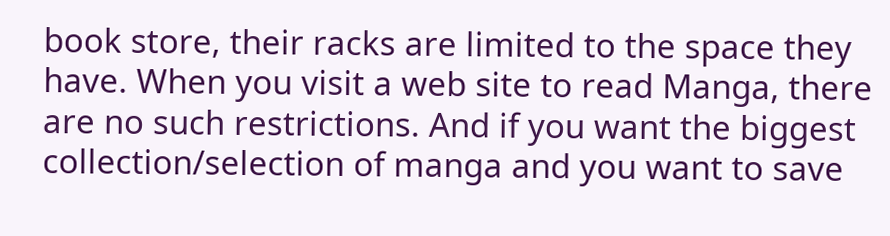book store, their racks are limited to the space they have. When you visit a web site to read Manga, there are no such restrictions. And if you want the biggest collection/selection of manga and you want to save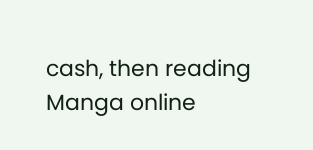cash, then reading Manga online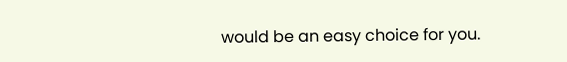would be an easy choice for you.